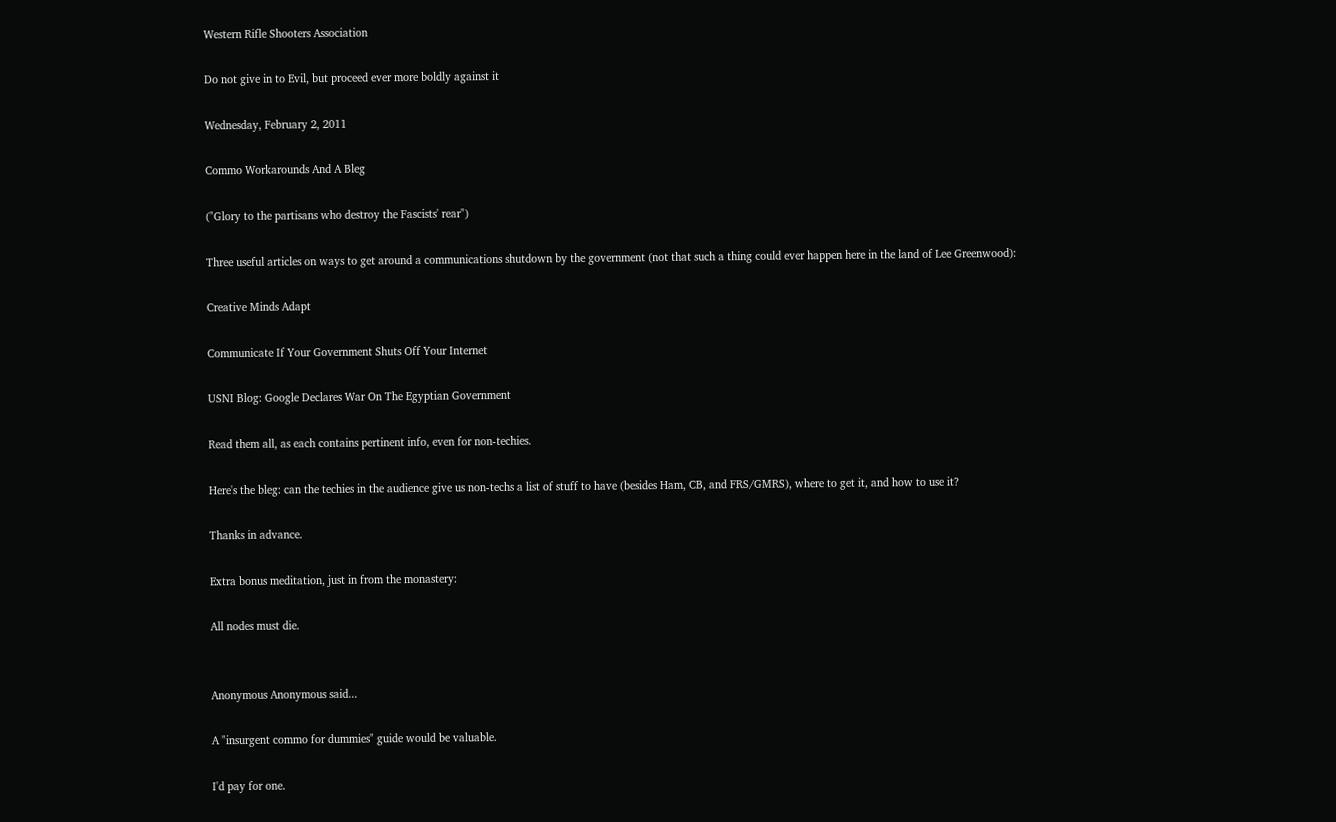Western Rifle Shooters Association

Do not give in to Evil, but proceed ever more boldly against it

Wednesday, February 2, 2011

Commo Workarounds And A Bleg

("Glory to the partisans who destroy the Fascists' rear")

Three useful articles on ways to get around a communications shutdown by the government (not that such a thing could ever happen here in the land of Lee Greenwood):

Creative Minds Adapt

Communicate If Your Government Shuts Off Your Internet

USNI Blog: Google Declares War On The Egyptian Government

Read them all, as each contains pertinent info, even for non-techies.

Here's the bleg: can the techies in the audience give us non-techs a list of stuff to have (besides Ham, CB, and FRS/GMRS), where to get it, and how to use it?

Thanks in advance.

Extra bonus meditation, just in from the monastery:

All nodes must die.


Anonymous Anonymous said...

A "insurgent commo for dummies" guide would be valuable.

I'd pay for one.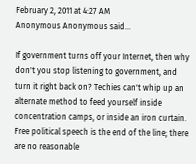February 2, 2011 at 4:27 AM
Anonymous Anonymous said...

If government turns off your Internet, then why don't you stop listening to government, and turn it right back on? Techies can't whip up an alternate method to feed yourself inside concentration camps, or inside an iron curtain. Free political speech is the end of the line; there are no reasonable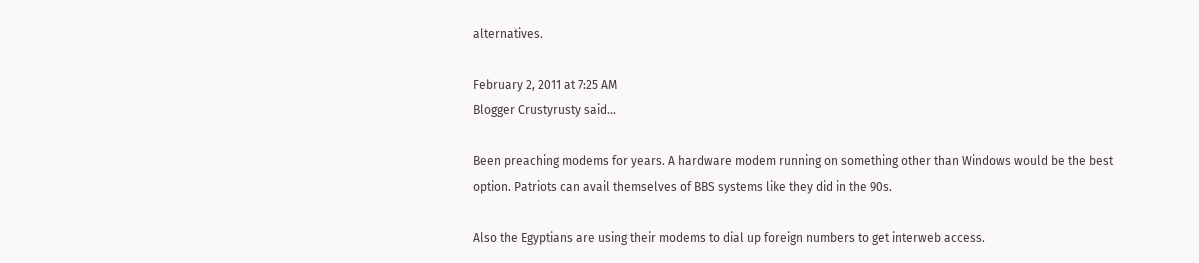alternatives.

February 2, 2011 at 7:25 AM
Blogger Crustyrusty said...

Been preaching modems for years. A hardware modem running on something other than Windows would be the best option. Patriots can avail themselves of BBS systems like they did in the 90s.

Also the Egyptians are using their modems to dial up foreign numbers to get interweb access.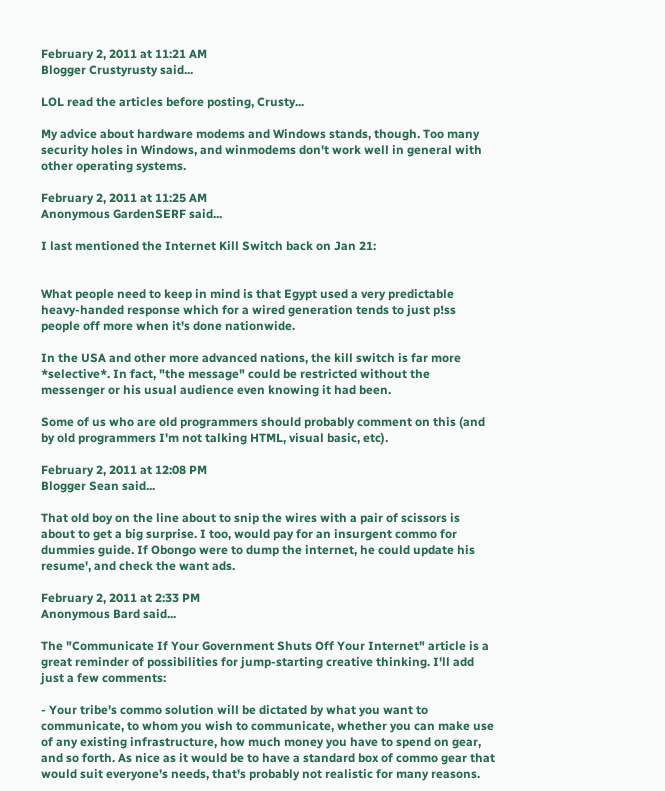February 2, 2011 at 11:21 AM
Blogger Crustyrusty said...

LOL read the articles before posting, Crusty...

My advice about hardware modems and Windows stands, though. Too many security holes in Windows, and winmodems don't work well in general with other operating systems.

February 2, 2011 at 11:25 AM
Anonymous GardenSERF said...

I last mentioned the Internet Kill Switch back on Jan 21:


What people need to keep in mind is that Egypt used a very predictable heavy-handed response which for a wired generation tends to just p!ss people off more when it's done nationwide.

In the USA and other more advanced nations, the kill switch is far more *selective*. In fact, "the message" could be restricted without the messenger or his usual audience even knowing it had been.

Some of us who are old programmers should probably comment on this (and by old programmers I'm not talking HTML, visual basic, etc).

February 2, 2011 at 12:08 PM
Blogger Sean said...

That old boy on the line about to snip the wires with a pair of scissors is about to get a big surprise. I too, would pay for an insurgent commo for dummies guide. If Obongo were to dump the internet, he could update his resume', and check the want ads.

February 2, 2011 at 2:33 PM
Anonymous Bard said...

The "Communicate If Your Government Shuts Off Your Internet" article is a great reminder of possibilities for jump-starting creative thinking. I'll add just a few comments:

- Your tribe's commo solution will be dictated by what you want to communicate, to whom you wish to communicate, whether you can make use of any existing infrastructure, how much money you have to spend on gear, and so forth. As nice as it would be to have a standard box of commo gear that would suit everyone's needs, that's probably not realistic for many reasons.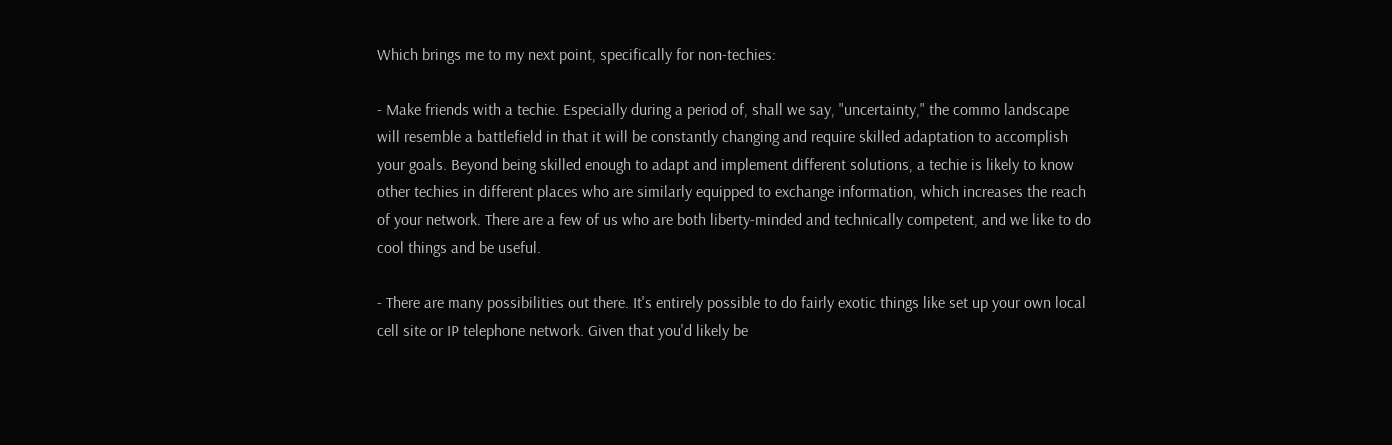Which brings me to my next point, specifically for non-techies:

- Make friends with a techie. Especially during a period of, shall we say, "uncertainty," the commo landscape will resemble a battlefield in that it will be constantly changing and require skilled adaptation to accomplish your goals. Beyond being skilled enough to adapt and implement different solutions, a techie is likely to know other techies in different places who are similarly equipped to exchange information, which increases the reach of your network. There are a few of us who are both liberty-minded and technically competent, and we like to do cool things and be useful.

- There are many possibilities out there. It's entirely possible to do fairly exotic things like set up your own local cell site or IP telephone network. Given that you'd likely be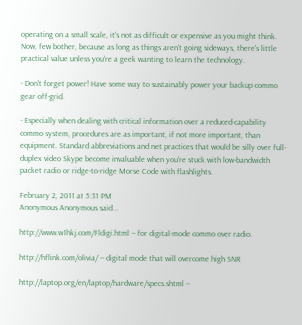operating on a small scale, it's not as difficult or expensive as you might think. Now, few bother, because as long as things aren't going sideways, there's little practical value unless you're a geek wanting to learn the technology.

- Don't forget power! Have some way to sustainably power your backup commo gear off-grid.

- Especially when dealing with critical information over a reduced-capability commo system, procedures are as important, if not more important, than equipment. Standard abbreviations and net practices that would be silly over full-duplex video Skype become invaluable when you're stuck with low-bandwidth packet radio or ridge-to-ridge Morse Code with flashlights.

February 2, 2011 at 5:31 PM
Anonymous Anonymous said...

http://www.w1hkj.com/Fldigi.html -- for digital-mode commo over radio.

http://hflink.com/olivia/ -- digital mode that will overcome high SNR

http://laptop.org/en/laptop/hardware/specs.shtml --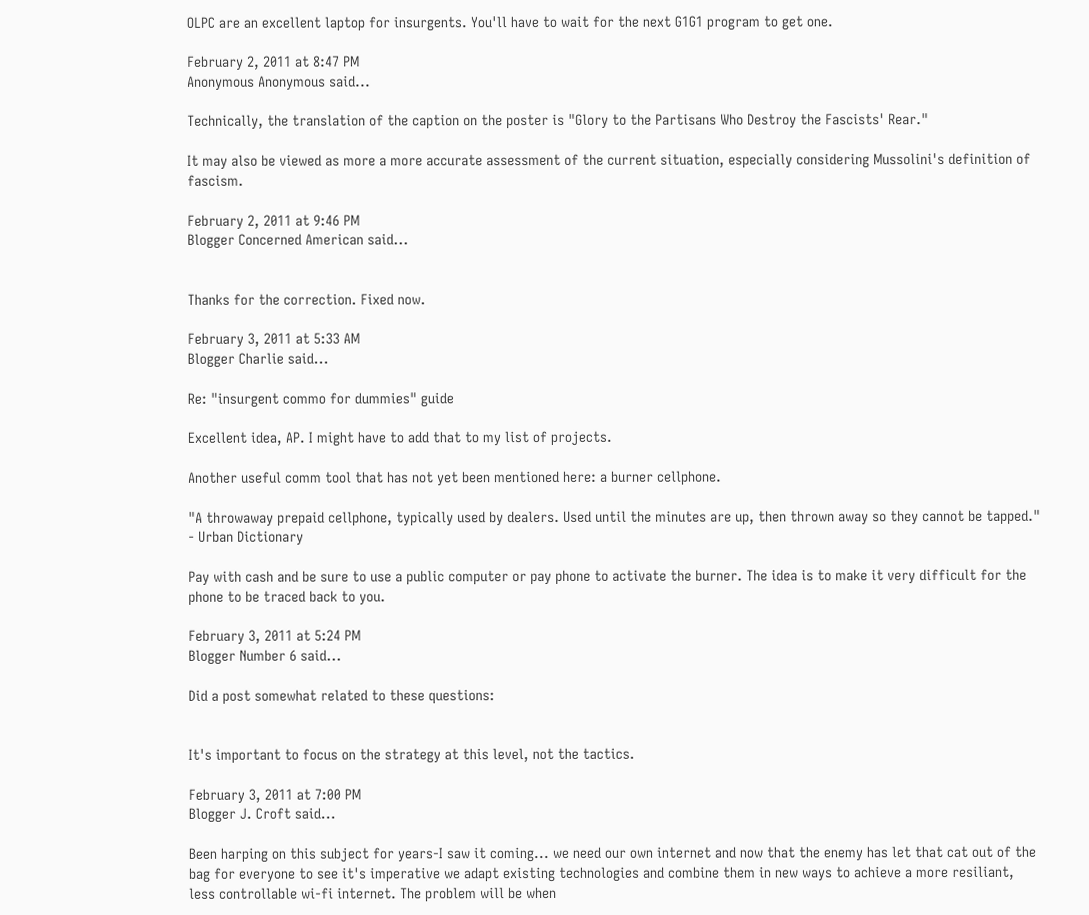OLPC are an excellent laptop for insurgents. You'll have to wait for the next G1G1 program to get one.

February 2, 2011 at 8:47 PM
Anonymous Anonymous said...

Technically, the translation of the caption on the poster is "Glory to the Partisans Who Destroy the Fascists' Rear."

It may also be viewed as more a more accurate assessment of the current situation, especially considering Mussolini's definition of fascism.

February 2, 2011 at 9:46 PM
Blogger Concerned American said...


Thanks for the correction. Fixed now.

February 3, 2011 at 5:33 AM
Blogger Charlie said...

Re: "insurgent commo for dummies" guide

Excellent idea, AP. I might have to add that to my list of projects.

Another useful comm tool that has not yet been mentioned here: a burner cellphone.

"A throwaway prepaid cellphone, typically used by dealers. Used until the minutes are up, then thrown away so they cannot be tapped."
- Urban Dictionary

Pay with cash and be sure to use a public computer or pay phone to activate the burner. The idea is to make it very difficult for the phone to be traced back to you.

February 3, 2011 at 5:24 PM
Blogger Number 6 said...

Did a post somewhat related to these questions:


It's important to focus on the strategy at this level, not the tactics.

February 3, 2011 at 7:00 PM
Blogger J. Croft said...

Been harping on this subject for years-I saw it coming... we need our own internet and now that the enemy has let that cat out of the bag for everyone to see it's imperative we adapt existing technologies and combine them in new ways to achieve a more resiliant, less controllable wi-fi internet. The problem will be when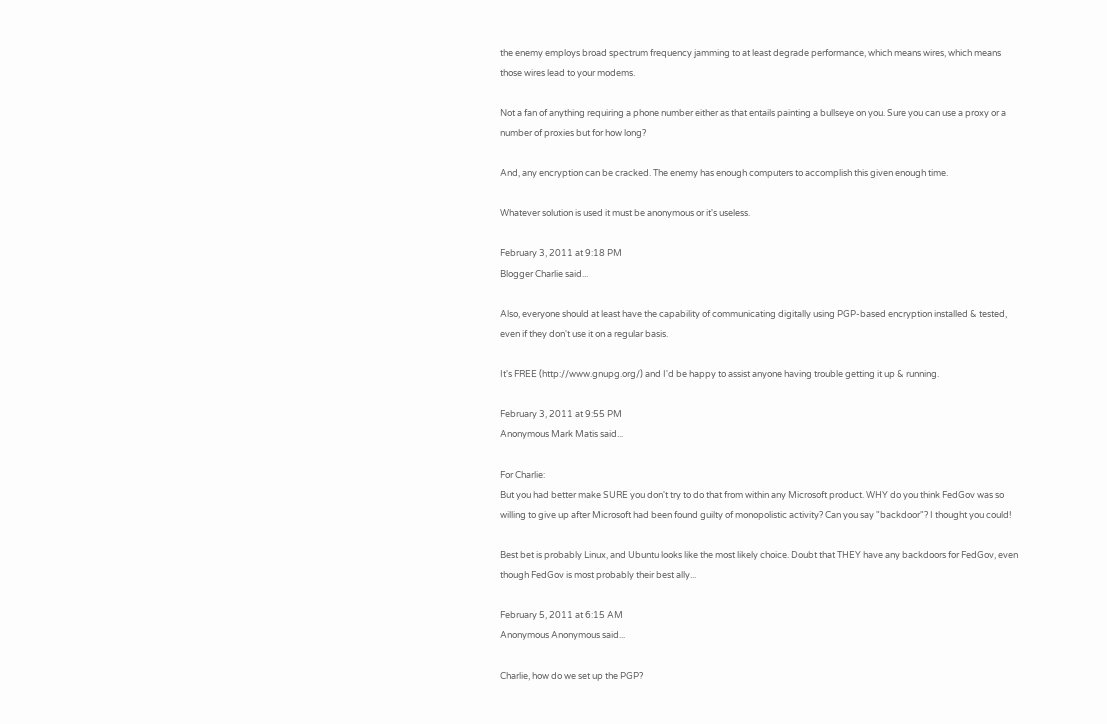the enemy employs broad spectrum frequency jamming to at least degrade performance, which means wires, which means those wires lead to your modems.

Not a fan of anything requiring a phone number either as that entails painting a bullseye on you. Sure you can use a proxy or a number of proxies but for how long?

And, any encryption can be cracked. The enemy has enough computers to accomplish this given enough time.

Whatever solution is used it must be anonymous or it's useless.

February 3, 2011 at 9:18 PM
Blogger Charlie said...

Also, everyone should at least have the capability of communicating digitally using PGP-based encryption installed & tested, even if they don't use it on a regular basis.

It's FREE (http://www.gnupg.org/) and I'd be happy to assist anyone having trouble getting it up & running.

February 3, 2011 at 9:55 PM
Anonymous Mark Matis said...

For Charlie:
But you had better make SURE you don't try to do that from within any Microsoft product. WHY do you think FedGov was so willing to give up after Microsoft had been found guilty of monopolistic activity? Can you say "backdoor"? I thought you could!

Best bet is probably Linux, and Ubuntu looks like the most likely choice. Doubt that THEY have any backdoors for FedGov, even though FedGov is most probably their best ally...

February 5, 2011 at 6:15 AM
Anonymous Anonymous said...

Charlie, how do we set up the PGP?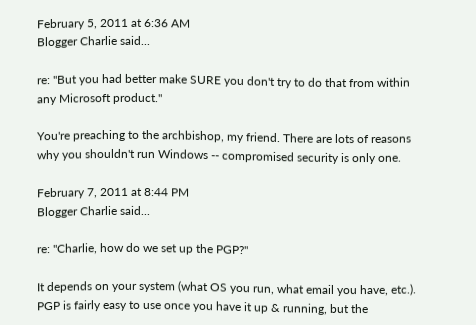February 5, 2011 at 6:36 AM
Blogger Charlie said...

re: "But you had better make SURE you don't try to do that from within any Microsoft product."

You're preaching to the archbishop, my friend. There are lots of reasons why you shouldn't run Windows -- compromised security is only one.

February 7, 2011 at 8:44 PM
Blogger Charlie said...

re: "Charlie, how do we set up the PGP?"

It depends on your system (what OS you run, what email you have, etc.). PGP is fairly easy to use once you have it up & running, but the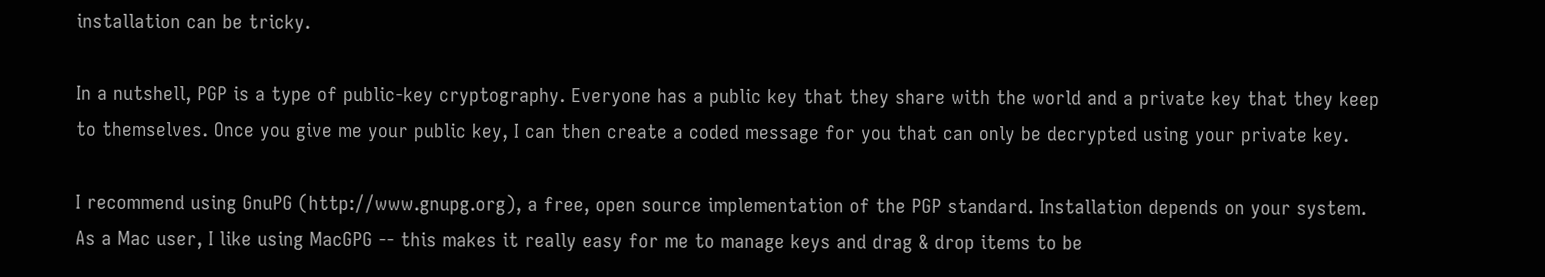installation can be tricky.

In a nutshell, PGP is a type of public-key cryptography. Everyone has a public key that they share with the world and a private key that they keep to themselves. Once you give me your public key, I can then create a coded message for you that can only be decrypted using your private key.

I recommend using GnuPG (http://www.gnupg.org), a free, open source implementation of the PGP standard. Installation depends on your system. As a Mac user, I like using MacGPG -- this makes it really easy for me to manage keys and drag & drop items to be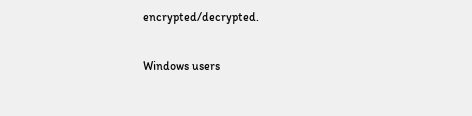encrypted/decrypted.

Windows users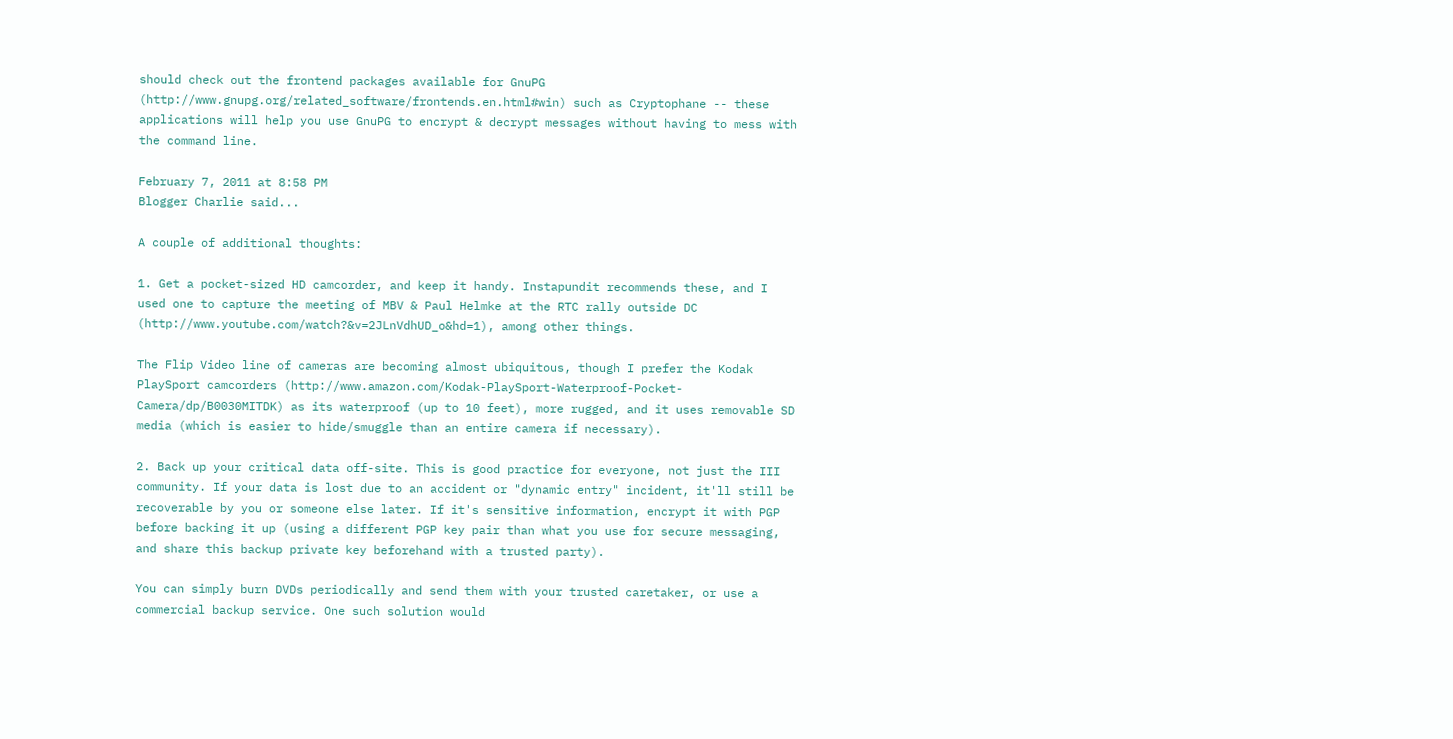should check out the frontend packages available for GnuPG (http://www.gnupg.org/related_software/frontends.en.html#win) such as Cryptophane -- these applications will help you use GnuPG to encrypt & decrypt messages without having to mess with the command line.

February 7, 2011 at 8:58 PM
Blogger Charlie said...

A couple of additional thoughts:

1. Get a pocket-sized HD camcorder, and keep it handy. Instapundit recommends these, and I used one to capture the meeting of MBV & Paul Helmke at the RTC rally outside DC (http://www.youtube.com/watch?&v=2JLnVdhUD_o&hd=1), among other things.

The Flip Video line of cameras are becoming almost ubiquitous, though I prefer the Kodak PlaySport camcorders (http://www.amazon.com/Kodak-PlaySport-Waterproof-Pocket-Camera/dp/B0030MITDK) as its waterproof (up to 10 feet), more rugged, and it uses removable SD media (which is easier to hide/smuggle than an entire camera if necessary).

2. Back up your critical data off-site. This is good practice for everyone, not just the III community. If your data is lost due to an accident or "dynamic entry" incident, it'll still be recoverable by you or someone else later. If it's sensitive information, encrypt it with PGP before backing it up (using a different PGP key pair than what you use for secure messaging, and share this backup private key beforehand with a trusted party).

You can simply burn DVDs periodically and send them with your trusted caretaker, or use a commercial backup service. One such solution would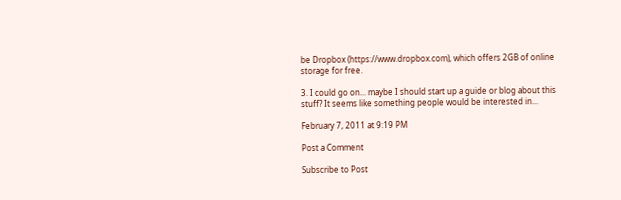be Dropbox (https://www.dropbox.com), which offers 2GB of online storage for free.

3. I could go on... maybe I should start up a guide or blog about this stuff? It seems like something people would be interested in...

February 7, 2011 at 9:19 PM

Post a Comment

Subscribe to Post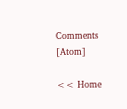Comments [Atom]

<< Home